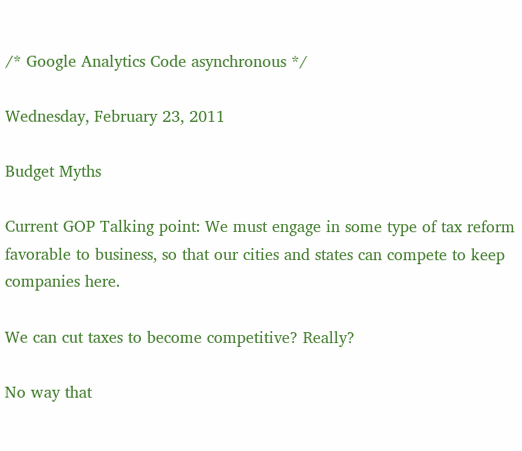/* Google Analytics Code asynchronous */

Wednesday, February 23, 2011

Budget Myths

Current GOP Talking point: We must engage in some type of tax reform favorable to business, so that our cities and states can compete to keep companies here.

We can cut taxes to become competitive? Really?

No way that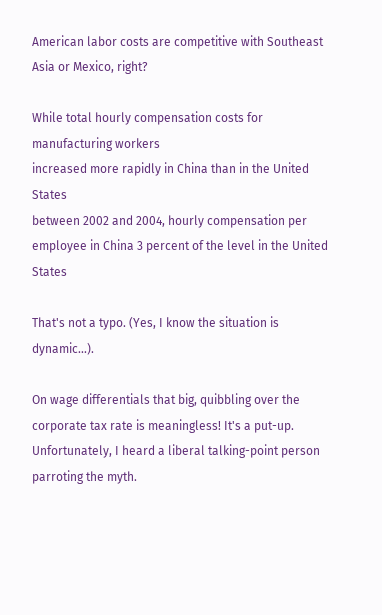American labor costs are competitive with Southeast Asia or Mexico, right?

While total hourly compensation costs for manufacturing workers
increased more rapidly in China than in the United States
between 2002 and 2004, hourly compensation per employee in China 3 percent of the level in the United States

That's not a typo. (Yes, I know the situation is dynamic...).

On wage differentials that big, quibbling over the corporate tax rate is meaningless! It's a put-up. Unfortunately, I heard a liberal talking-point person parroting the myth.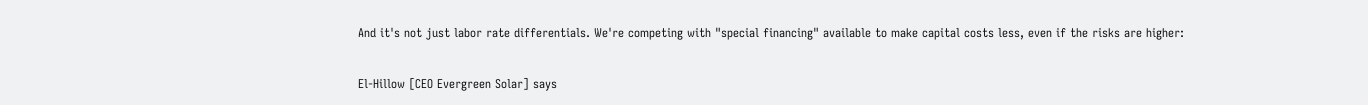And it's not just labor rate differentials. We're competing with "special financing" available to make capital costs less, even if the risks are higher:

El-Hillow [CEO Evergreen Solar] says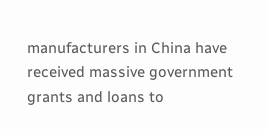manufacturers in China have received massive government grants and loans to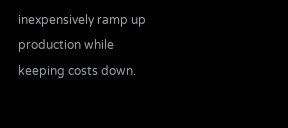inexpensively ramp up production while keeping costs down.